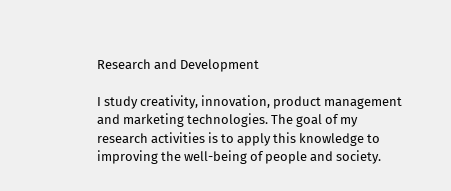Research and Development

I study creativity, innovation, product management and marketing technologies. The goal of my research activities is to apply this knowledge to improving the well-being of people and society.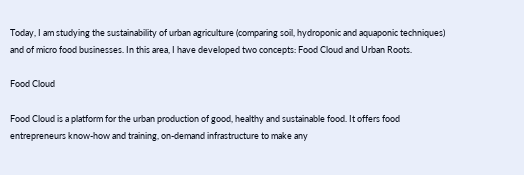Today, I am studying the sustainability of urban agriculture (comparing soil, hydroponic and aquaponic techniques) and of micro food businesses. In this area, I have developed two concepts: Food Cloud and Urban Roots.

Food Cloud

Food Cloud is a platform for the urban production of good, healthy and sustainable food. It offers food entrepreneurs know-how and training, on-demand infrastructure to make any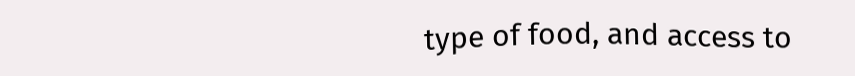type of food, and access to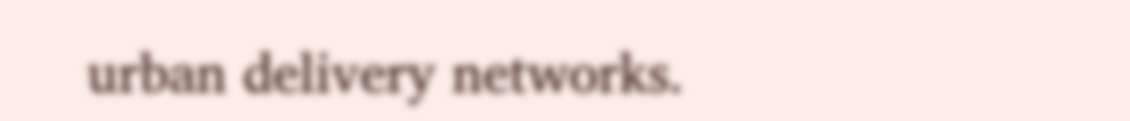urban delivery networks.